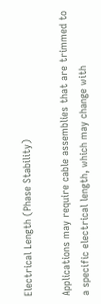Electrical Length (Phase Stability)

Applications may require cable assemblies that are trimmed to a specific electrical length, which may change with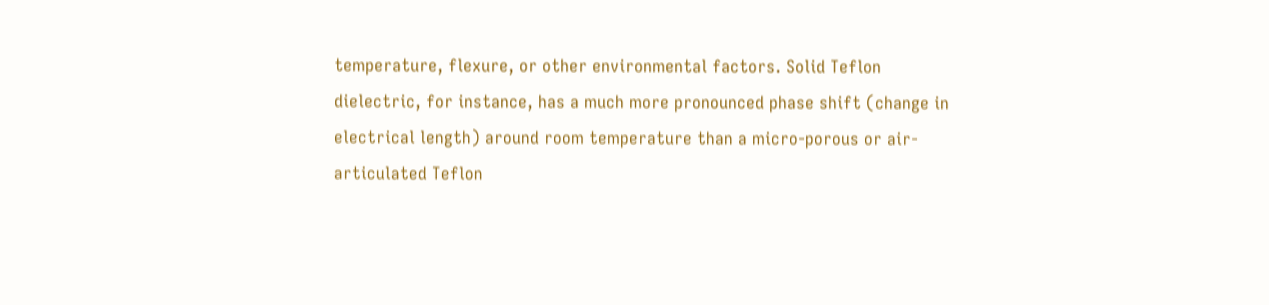temperature, flexure, or other environmental factors. Solid Teflon dielectric, for instance, has a much more pronounced phase shift (change in electrical length) around room temperature than a micro-porous or air-articulated Teflon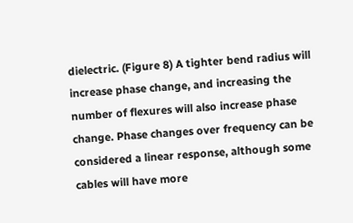dielectric. (Figure 8) A tighter bend radius will increase phase change, and increasing the number of flexures will also increase phase change. Phase changes over frequency can be considered a linear response, although some cables will have more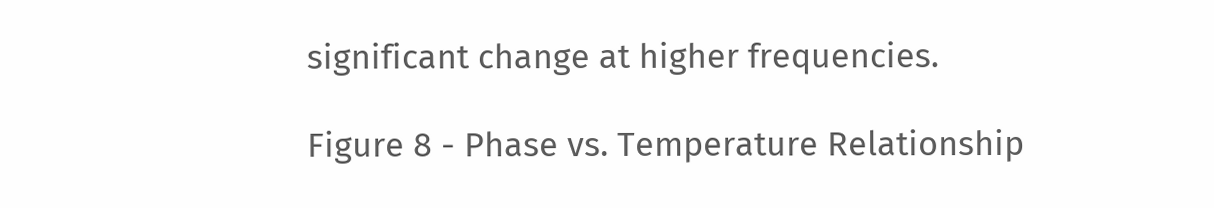significant change at higher frequencies.

Figure 8 - Phase vs. Temperature Relationship